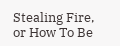Stealing Fire, or How To Be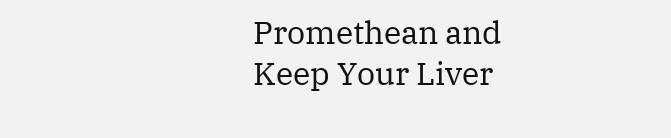Promethean and Keep Your Liver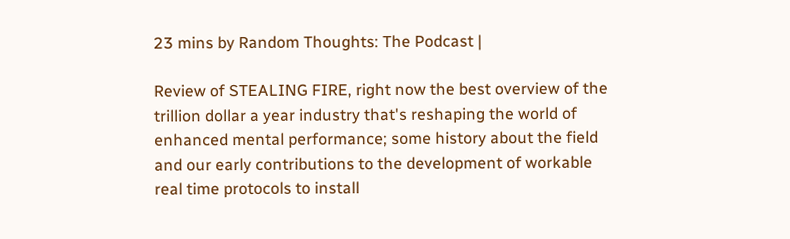23 mins by Random Thoughts: The Podcast |

Review of STEALING FIRE, right now the best overview of the trillion dollar a year industry that's reshaping the world of enhanced mental performance; some history about the field and our early contributions to the development of workable real time protocols to install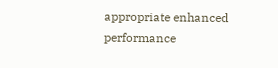appropriate enhanced performance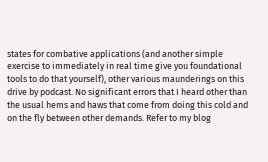states for combative applications (and another simple exercise to immediately in real time give you foundational tools to do that yourself), other various maunderings on this drive by podcast. No significant errors that I heard other than the usual hems and haws that come from doing this cold and on the fly between other demands. Refer to my blog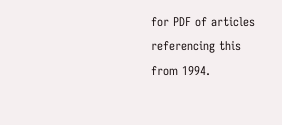for PDF of articles referencing this from 1994.